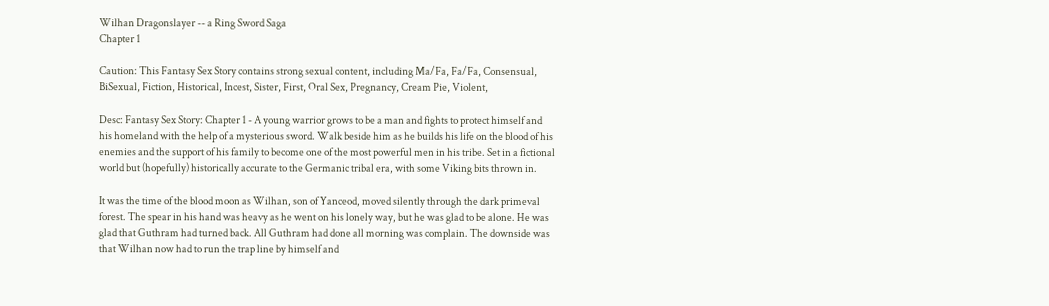Wilhan Dragonslayer -- a Ring Sword Saga
Chapter 1

Caution: This Fantasy Sex Story contains strong sexual content, including Ma/Fa, Fa/Fa, Consensual, BiSexual, Fiction, Historical, Incest, Sister, First, Oral Sex, Pregnancy, Cream Pie, Violent,

Desc: Fantasy Sex Story: Chapter 1 - A young warrior grows to be a man and fights to protect himself and his homeland with the help of a mysterious sword. Walk beside him as he builds his life on the blood of his enemies and the support of his family to become one of the most powerful men in his tribe. Set in a fictional world but (hopefully) historically accurate to the Germanic tribal era, with some Viking bits thrown in.

It was the time of the blood moon as Wilhan, son of Yanceod, moved silently through the dark primeval forest. The spear in his hand was heavy as he went on his lonely way, but he was glad to be alone. He was glad that Guthram had turned back. All Guthram had done all morning was complain. The downside was that Wilhan now had to run the trap line by himself and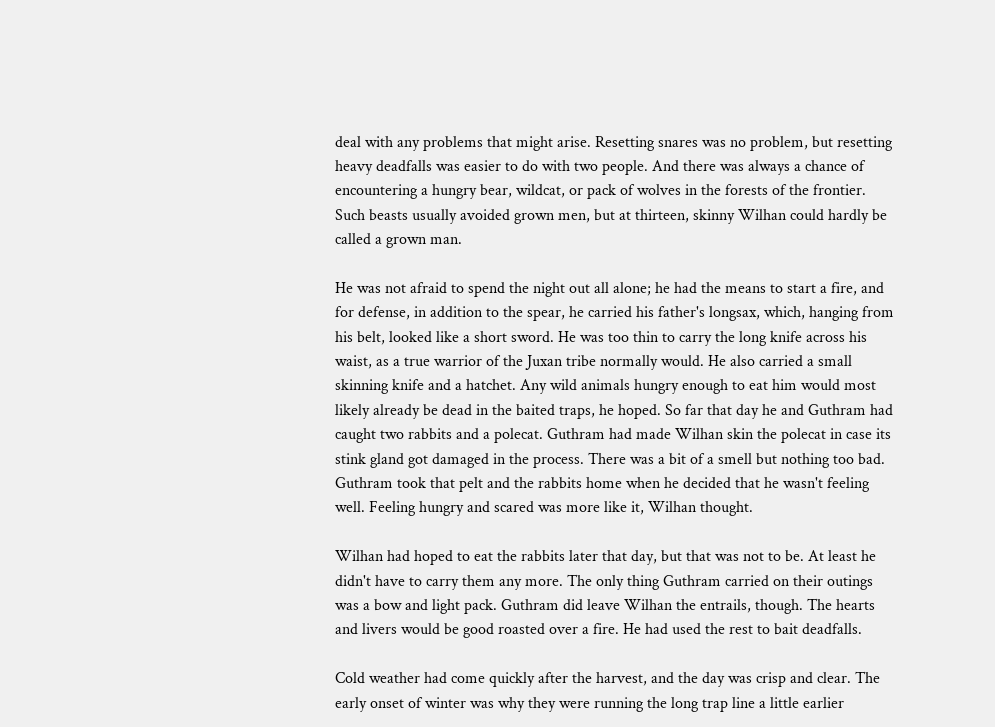deal with any problems that might arise. Resetting snares was no problem, but resetting heavy deadfalls was easier to do with two people. And there was always a chance of encountering a hungry bear, wildcat, or pack of wolves in the forests of the frontier. Such beasts usually avoided grown men, but at thirteen, skinny Wilhan could hardly be called a grown man.

He was not afraid to spend the night out all alone; he had the means to start a fire, and for defense, in addition to the spear, he carried his father's longsax, which, hanging from his belt, looked like a short sword. He was too thin to carry the long knife across his waist, as a true warrior of the Juxan tribe normally would. He also carried a small skinning knife and a hatchet. Any wild animals hungry enough to eat him would most likely already be dead in the baited traps, he hoped. So far that day he and Guthram had caught two rabbits and a polecat. Guthram had made Wilhan skin the polecat in case its stink gland got damaged in the process. There was a bit of a smell but nothing too bad. Guthram took that pelt and the rabbits home when he decided that he wasn't feeling well. Feeling hungry and scared was more like it, Wilhan thought.

Wilhan had hoped to eat the rabbits later that day, but that was not to be. At least he didn't have to carry them any more. The only thing Guthram carried on their outings was a bow and light pack. Guthram did leave Wilhan the entrails, though. The hearts and livers would be good roasted over a fire. He had used the rest to bait deadfalls.

Cold weather had come quickly after the harvest, and the day was crisp and clear. The early onset of winter was why they were running the long trap line a little earlier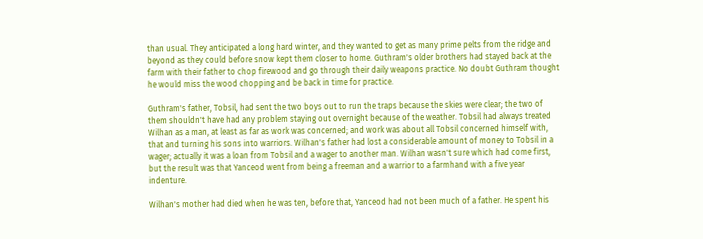than usual. They anticipated a long hard winter, and they wanted to get as many prime pelts from the ridge and beyond as they could before snow kept them closer to home. Guthram's older brothers had stayed back at the farm with their father to chop firewood and go through their daily weapons practice. No doubt Guthram thought he would miss the wood chopping and be back in time for practice.

Guthram's father, Tobsil, had sent the two boys out to run the traps because the skies were clear; the two of them shouldn't have had any problem staying out overnight because of the weather. Tobsil had always treated Wilhan as a man, at least as far as work was concerned; and work was about all Tobsil concerned himself with, that and turning his sons into warriors. Wilhan's father had lost a considerable amount of money to Tobsil in a wager; actually it was a loan from Tobsil and a wager to another man. Wilhan wasn't sure which had come first, but the result was that Yanceod went from being a freeman and a warrior to a farmhand with a five year indenture.

Wilhan's mother had died when he was ten, before that, Yanceod had not been much of a father. He spent his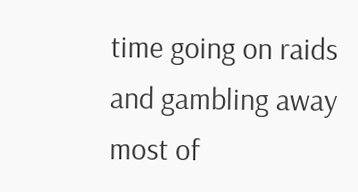time going on raids and gambling away most of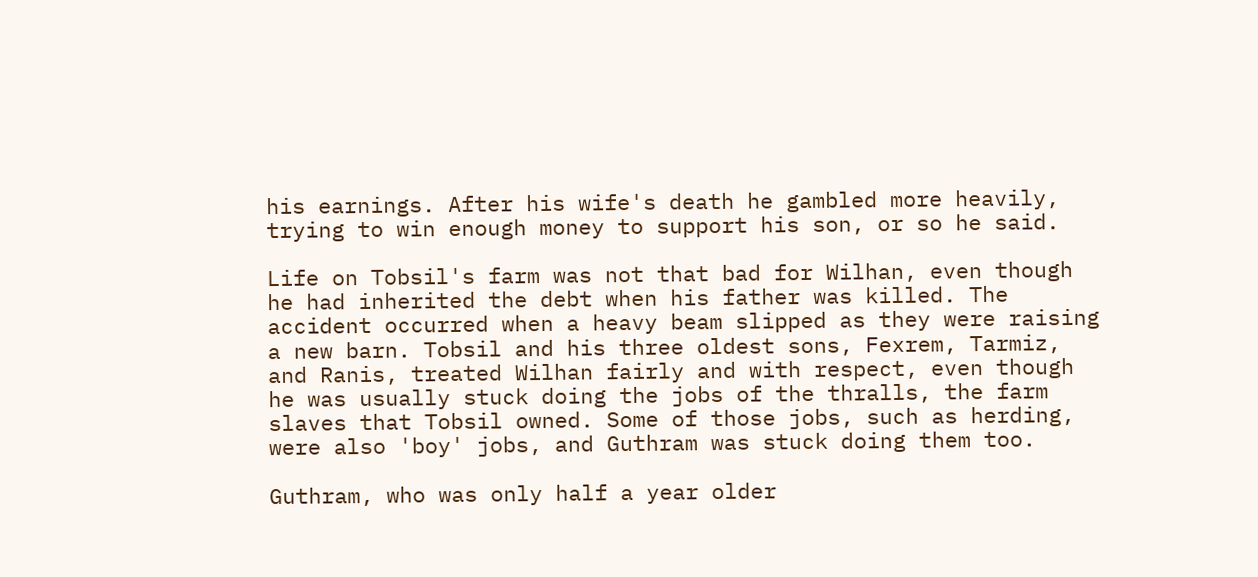his earnings. After his wife's death he gambled more heavily, trying to win enough money to support his son, or so he said.

Life on Tobsil's farm was not that bad for Wilhan, even though he had inherited the debt when his father was killed. The accident occurred when a heavy beam slipped as they were raising a new barn. Tobsil and his three oldest sons, Fexrem, Tarmiz, and Ranis, treated Wilhan fairly and with respect, even though he was usually stuck doing the jobs of the thralls, the farm slaves that Tobsil owned. Some of those jobs, such as herding, were also 'boy' jobs, and Guthram was stuck doing them too.

Guthram, who was only half a year older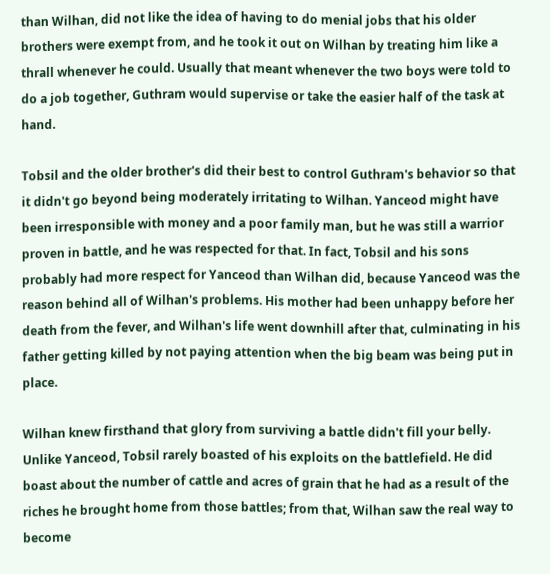than Wilhan, did not like the idea of having to do menial jobs that his older brothers were exempt from, and he took it out on Wilhan by treating him like a thrall whenever he could. Usually that meant whenever the two boys were told to do a job together, Guthram would supervise or take the easier half of the task at hand.

Tobsil and the older brother's did their best to control Guthram's behavior so that it didn't go beyond being moderately irritating to Wilhan. Yanceod might have been irresponsible with money and a poor family man, but he was still a warrior proven in battle, and he was respected for that. In fact, Tobsil and his sons probably had more respect for Yanceod than Wilhan did, because Yanceod was the reason behind all of Wilhan's problems. His mother had been unhappy before her death from the fever, and Wilhan's life went downhill after that, culminating in his father getting killed by not paying attention when the big beam was being put in place.

Wilhan knew firsthand that glory from surviving a battle didn't fill your belly. Unlike Yanceod, Tobsil rarely boasted of his exploits on the battlefield. He did boast about the number of cattle and acres of grain that he had as a result of the riches he brought home from those battles; from that, Wilhan saw the real way to become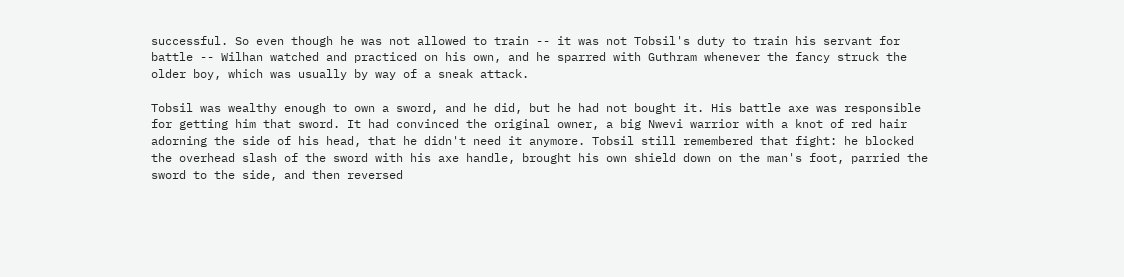successful. So even though he was not allowed to train -- it was not Tobsil's duty to train his servant for battle -- Wilhan watched and practiced on his own, and he sparred with Guthram whenever the fancy struck the older boy, which was usually by way of a sneak attack.

Tobsil was wealthy enough to own a sword, and he did, but he had not bought it. His battle axe was responsible for getting him that sword. It had convinced the original owner, a big Nwevi warrior with a knot of red hair adorning the side of his head, that he didn't need it anymore. Tobsil still remembered that fight: he blocked the overhead slash of the sword with his axe handle, brought his own shield down on the man's foot, parried the sword to the side, and then reversed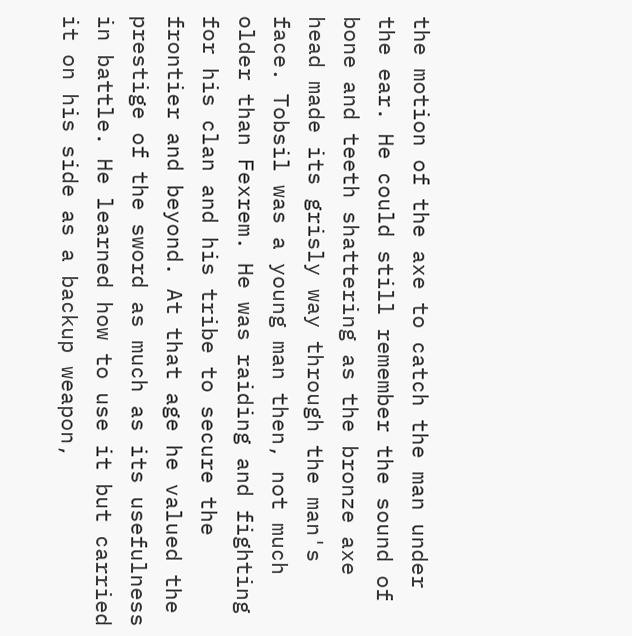the motion of the axe to catch the man under the ear. He could still remember the sound of bone and teeth shattering as the bronze axe head made its grisly way through the man's face. Tobsil was a young man then, not much older than Fexrem. He was raiding and fighting for his clan and his tribe to secure the frontier and beyond. At that age he valued the prestige of the sword as much as its usefulness in battle. He learned how to use it but carried it on his side as a backup weapon,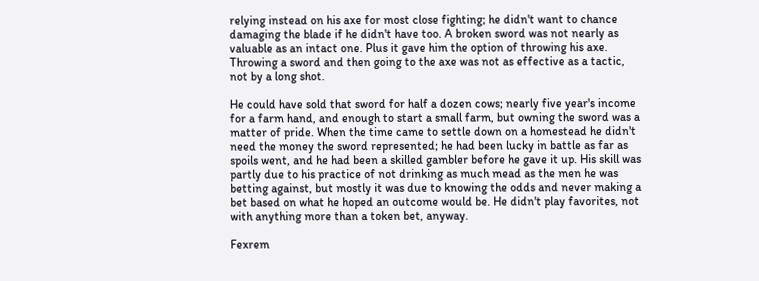relying instead on his axe for most close fighting; he didn't want to chance damaging the blade if he didn't have too. A broken sword was not nearly as valuable as an intact one. Plus it gave him the option of throwing his axe. Throwing a sword and then going to the axe was not as effective as a tactic, not by a long shot.

He could have sold that sword for half a dozen cows; nearly five year's income for a farm hand, and enough to start a small farm, but owning the sword was a matter of pride. When the time came to settle down on a homestead he didn't need the money the sword represented; he had been lucky in battle as far as spoils went, and he had been a skilled gambler before he gave it up. His skill was partly due to his practice of not drinking as much mead as the men he was betting against, but mostly it was due to knowing the odds and never making a bet based on what he hoped an outcome would be. He didn't play favorites, not with anything more than a token bet, anyway.

Fexrem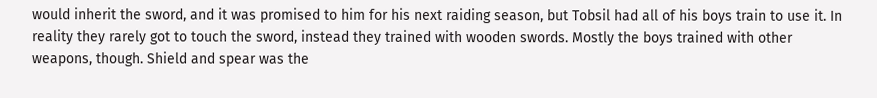would inherit the sword, and it was promised to him for his next raiding season, but Tobsil had all of his boys train to use it. In reality they rarely got to touch the sword, instead they trained with wooden swords. Mostly the boys trained with other weapons, though. Shield and spear was the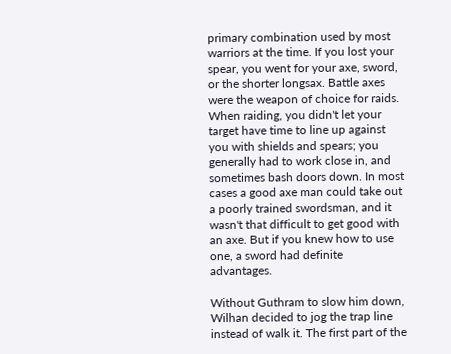primary combination used by most warriors at the time. If you lost your spear, you went for your axe, sword, or the shorter longsax. Battle axes were the weapon of choice for raids. When raiding, you didn't let your target have time to line up against you with shields and spears; you generally had to work close in, and sometimes bash doors down. In most cases a good axe man could take out a poorly trained swordsman, and it wasn't that difficult to get good with an axe. But if you knew how to use one, a sword had definite advantages.

Without Guthram to slow him down, Wilhan decided to jog the trap line instead of walk it. The first part of the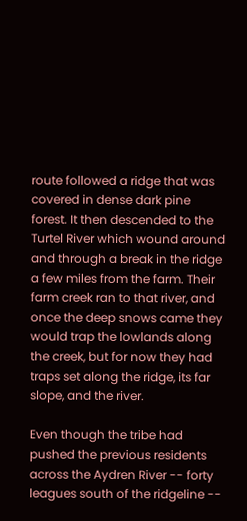route followed a ridge that was covered in dense dark pine forest. It then descended to the Turtel River which wound around and through a break in the ridge a few miles from the farm. Their farm creek ran to that river, and once the deep snows came they would trap the lowlands along the creek, but for now they had traps set along the ridge, its far slope, and the river.

Even though the tribe had pushed the previous residents across the Aydren River -- forty leagues south of the ridgeline --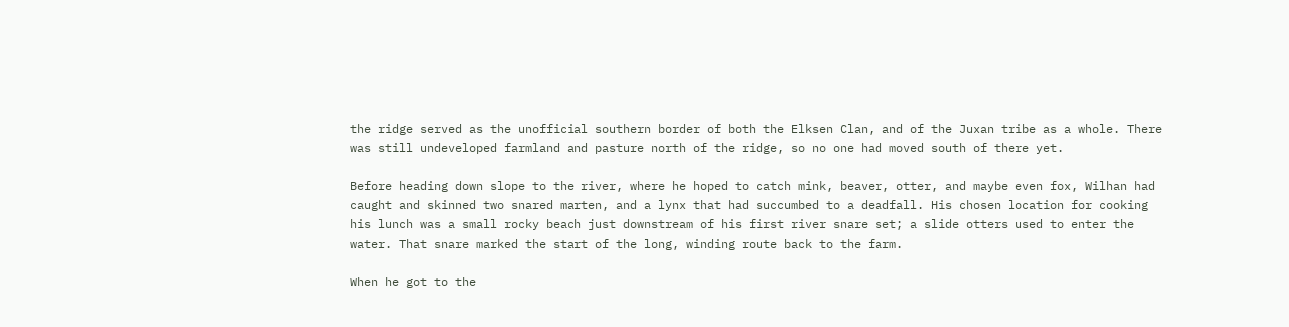the ridge served as the unofficial southern border of both the Elksen Clan, and of the Juxan tribe as a whole. There was still undeveloped farmland and pasture north of the ridge, so no one had moved south of there yet.

Before heading down slope to the river, where he hoped to catch mink, beaver, otter, and maybe even fox, Wilhan had caught and skinned two snared marten, and a lynx that had succumbed to a deadfall. His chosen location for cooking his lunch was a small rocky beach just downstream of his first river snare set; a slide otters used to enter the water. That snare marked the start of the long, winding route back to the farm.

When he got to the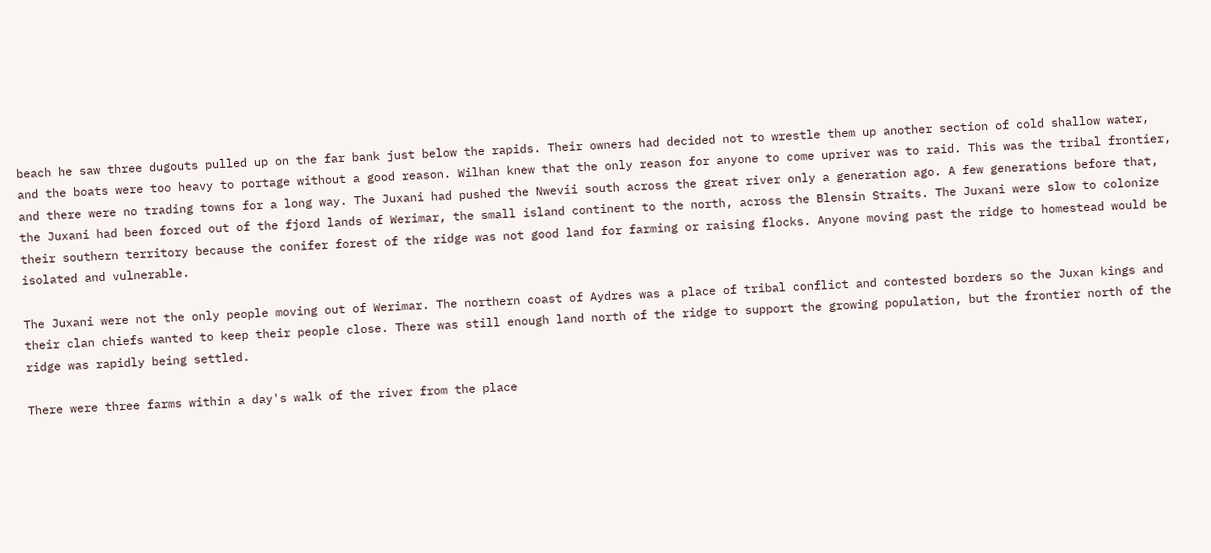beach he saw three dugouts pulled up on the far bank just below the rapids. Their owners had decided not to wrestle them up another section of cold shallow water, and the boats were too heavy to portage without a good reason. Wilhan knew that the only reason for anyone to come upriver was to raid. This was the tribal frontier, and there were no trading towns for a long way. The Juxani had pushed the Nwevii south across the great river only a generation ago. A few generations before that, the Juxani had been forced out of the fjord lands of Werimar, the small island continent to the north, across the Blensin Straits. The Juxani were slow to colonize their southern territory because the conifer forest of the ridge was not good land for farming or raising flocks. Anyone moving past the ridge to homestead would be isolated and vulnerable.

The Juxani were not the only people moving out of Werimar. The northern coast of Aydres was a place of tribal conflict and contested borders so the Juxan kings and their clan chiefs wanted to keep their people close. There was still enough land north of the ridge to support the growing population, but the frontier north of the ridge was rapidly being settled.

There were three farms within a day's walk of the river from the place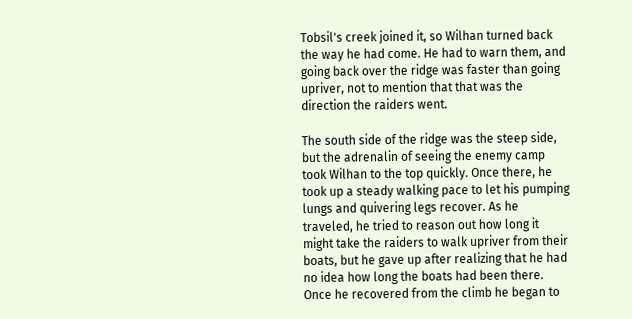Tobsil's creek joined it, so Wilhan turned back the way he had come. He had to warn them, and going back over the ridge was faster than going upriver, not to mention that that was the direction the raiders went.

The south side of the ridge was the steep side, but the adrenalin of seeing the enemy camp took Wilhan to the top quickly. Once there, he took up a steady walking pace to let his pumping lungs and quivering legs recover. As he traveled, he tried to reason out how long it might take the raiders to walk upriver from their boats, but he gave up after realizing that he had no idea how long the boats had been there. Once he recovered from the climb he began to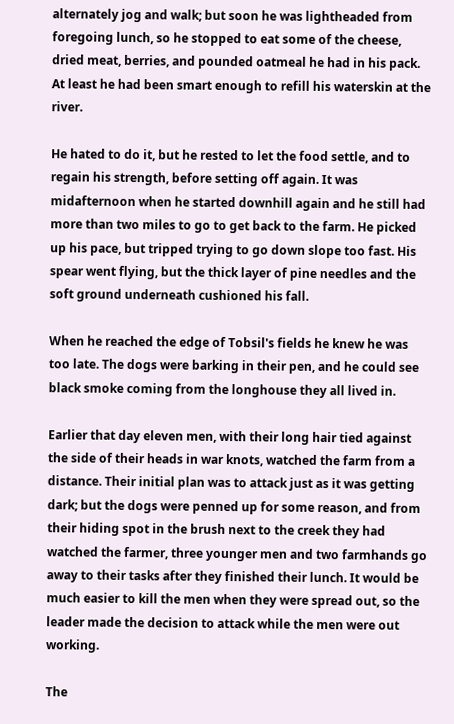alternately jog and walk; but soon he was lightheaded from foregoing lunch, so he stopped to eat some of the cheese, dried meat, berries, and pounded oatmeal he had in his pack. At least he had been smart enough to refill his waterskin at the river.

He hated to do it, but he rested to let the food settle, and to regain his strength, before setting off again. It was midafternoon when he started downhill again and he still had more than two miles to go to get back to the farm. He picked up his pace, but tripped trying to go down slope too fast. His spear went flying, but the thick layer of pine needles and the soft ground underneath cushioned his fall.

When he reached the edge of Tobsil's fields he knew he was too late. The dogs were barking in their pen, and he could see black smoke coming from the longhouse they all lived in.

Earlier that day eleven men, with their long hair tied against the side of their heads in war knots, watched the farm from a distance. Their initial plan was to attack just as it was getting dark; but the dogs were penned up for some reason, and from their hiding spot in the brush next to the creek they had watched the farmer, three younger men and two farmhands go away to their tasks after they finished their lunch. It would be much easier to kill the men when they were spread out, so the leader made the decision to attack while the men were out working.

The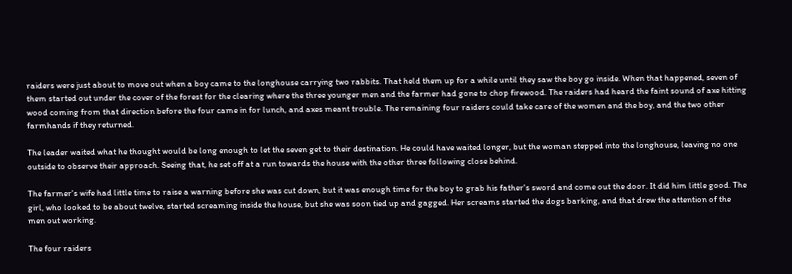raiders were just about to move out when a boy came to the longhouse carrying two rabbits. That held them up for a while until they saw the boy go inside. When that happened, seven of them started out under the cover of the forest for the clearing where the three younger men and the farmer had gone to chop firewood. The raiders had heard the faint sound of axe hitting wood coming from that direction before the four came in for lunch, and axes meant trouble. The remaining four raiders could take care of the women and the boy, and the two other farmhands if they returned.

The leader waited what he thought would be long enough to let the seven get to their destination. He could have waited longer, but the woman stepped into the longhouse, leaving no one outside to observe their approach. Seeing that, he set off at a run towards the house with the other three following close behind.

The farmer's wife had little time to raise a warning before she was cut down, but it was enough time for the boy to grab his father's sword and come out the door. It did him little good. The girl, who looked to be about twelve, started screaming inside the house, but she was soon tied up and gagged. Her screams started the dogs barking, and that drew the attention of the men out working.

The four raiders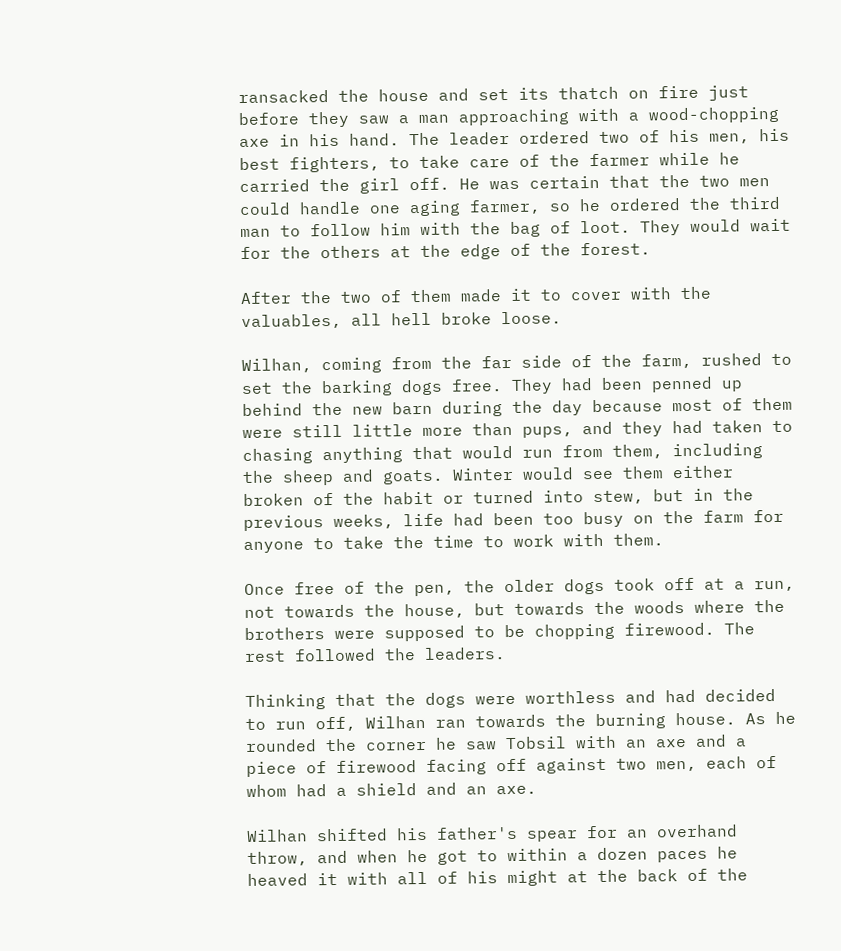ransacked the house and set its thatch on fire just before they saw a man approaching with a wood-chopping axe in his hand. The leader ordered two of his men, his best fighters, to take care of the farmer while he carried the girl off. He was certain that the two men could handle one aging farmer, so he ordered the third man to follow him with the bag of loot. They would wait for the others at the edge of the forest.

After the two of them made it to cover with the valuables, all hell broke loose.

Wilhan, coming from the far side of the farm, rushed to set the barking dogs free. They had been penned up behind the new barn during the day because most of them were still little more than pups, and they had taken to chasing anything that would run from them, including the sheep and goats. Winter would see them either broken of the habit or turned into stew, but in the previous weeks, life had been too busy on the farm for anyone to take the time to work with them.

Once free of the pen, the older dogs took off at a run, not towards the house, but towards the woods where the brothers were supposed to be chopping firewood. The rest followed the leaders.

Thinking that the dogs were worthless and had decided to run off, Wilhan ran towards the burning house. As he rounded the corner he saw Tobsil with an axe and a piece of firewood facing off against two men, each of whom had a shield and an axe.

Wilhan shifted his father's spear for an overhand throw, and when he got to within a dozen paces he heaved it with all of his might at the back of the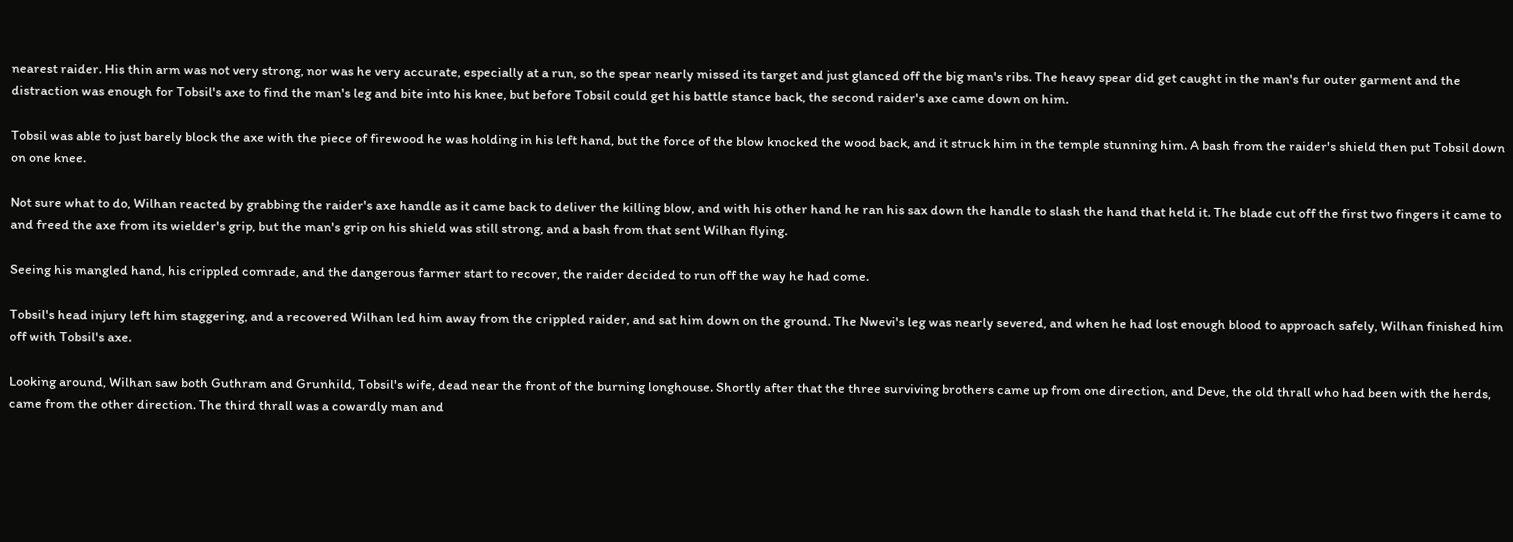nearest raider. His thin arm was not very strong, nor was he very accurate, especially at a run, so the spear nearly missed its target and just glanced off the big man's ribs. The heavy spear did get caught in the man's fur outer garment and the distraction was enough for Tobsil's axe to find the man's leg and bite into his knee, but before Tobsil could get his battle stance back, the second raider's axe came down on him.

Tobsil was able to just barely block the axe with the piece of firewood he was holding in his left hand, but the force of the blow knocked the wood back, and it struck him in the temple stunning him. A bash from the raider's shield then put Tobsil down on one knee.

Not sure what to do, Wilhan reacted by grabbing the raider's axe handle as it came back to deliver the killing blow, and with his other hand he ran his sax down the handle to slash the hand that held it. The blade cut off the first two fingers it came to and freed the axe from its wielder's grip, but the man's grip on his shield was still strong, and a bash from that sent Wilhan flying.

Seeing his mangled hand, his crippled comrade, and the dangerous farmer start to recover, the raider decided to run off the way he had come.

Tobsil's head injury left him staggering, and a recovered Wilhan led him away from the crippled raider, and sat him down on the ground. The Nwevi's leg was nearly severed, and when he had lost enough blood to approach safely, Wilhan finished him off with Tobsil's axe.

Looking around, Wilhan saw both Guthram and Grunhild, Tobsil's wife, dead near the front of the burning longhouse. Shortly after that the three surviving brothers came up from one direction, and Deve, the old thrall who had been with the herds, came from the other direction. The third thrall was a cowardly man and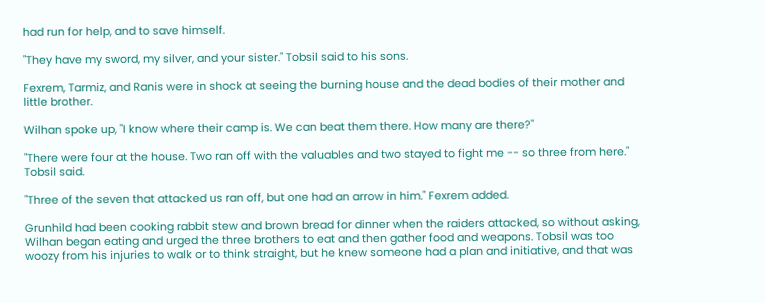had run for help, and to save himself.

"They have my sword, my silver, and your sister." Tobsil said to his sons.

Fexrem, Tarmiz, and Ranis were in shock at seeing the burning house and the dead bodies of their mother and little brother.

Wilhan spoke up, "I know where their camp is. We can beat them there. How many are there?"

"There were four at the house. Two ran off with the valuables and two stayed to fight me -- so three from here." Tobsil said.

"Three of the seven that attacked us ran off, but one had an arrow in him." Fexrem added.

Grunhild had been cooking rabbit stew and brown bread for dinner when the raiders attacked, so without asking, Wilhan began eating and urged the three brothers to eat and then gather food and weapons. Tobsil was too woozy from his injuries to walk or to think straight, but he knew someone had a plan and initiative, and that was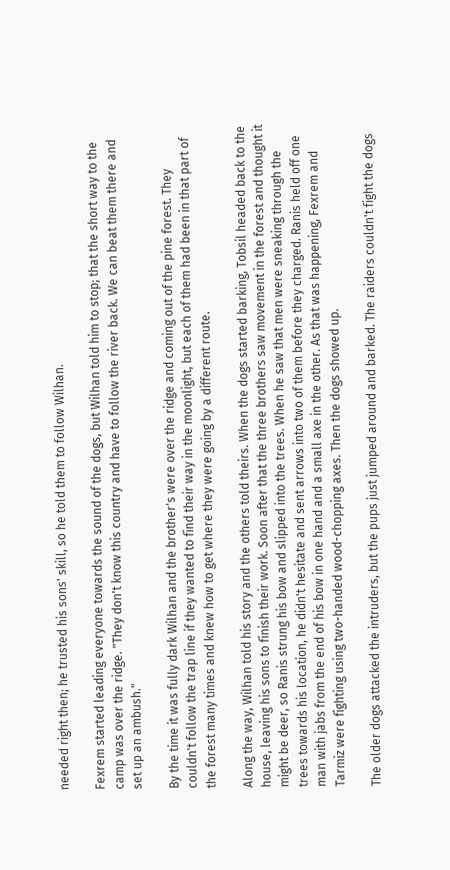needed right then; he trusted his sons' skill, so he told them to follow Wilhan.

Fexrem started leading everyone towards the sound of the dogs, but Wilhan told him to stop; that the short way to the camp was over the ridge. "They don't know this country and have to follow the river back. We can beat them there and set up an ambush."

By the time it was fully dark Wilhan and the brother's were over the ridge and coming out of the pine forest. They couldn't follow the trap line if they wanted to find their way in the moonlight, but each of them had been in that part of the forest many times and knew how to get where they were going by a different route.

Along the way, Wilhan told his story and the others told theirs. When the dogs started barking, Tobsil headed back to the house, leaving his sons to finish their work. Soon after that the three brothers saw movement in the forest and thought it might be deer, so Ranis strung his bow and slipped into the trees. When he saw that men were sneaking through the trees towards his location, he didn't hesitate and sent arrows into two of them before they charged. Ranis held off one man with jabs from the end of his bow in one hand and a small axe in the other. As that was happening, Fexrem and Tarmiz were fighting using two-handed wood-chopping axes. Then the dogs showed up.

The older dogs attacked the intruders, but the pups just jumped around and barked. The raiders couldn't fight the dogs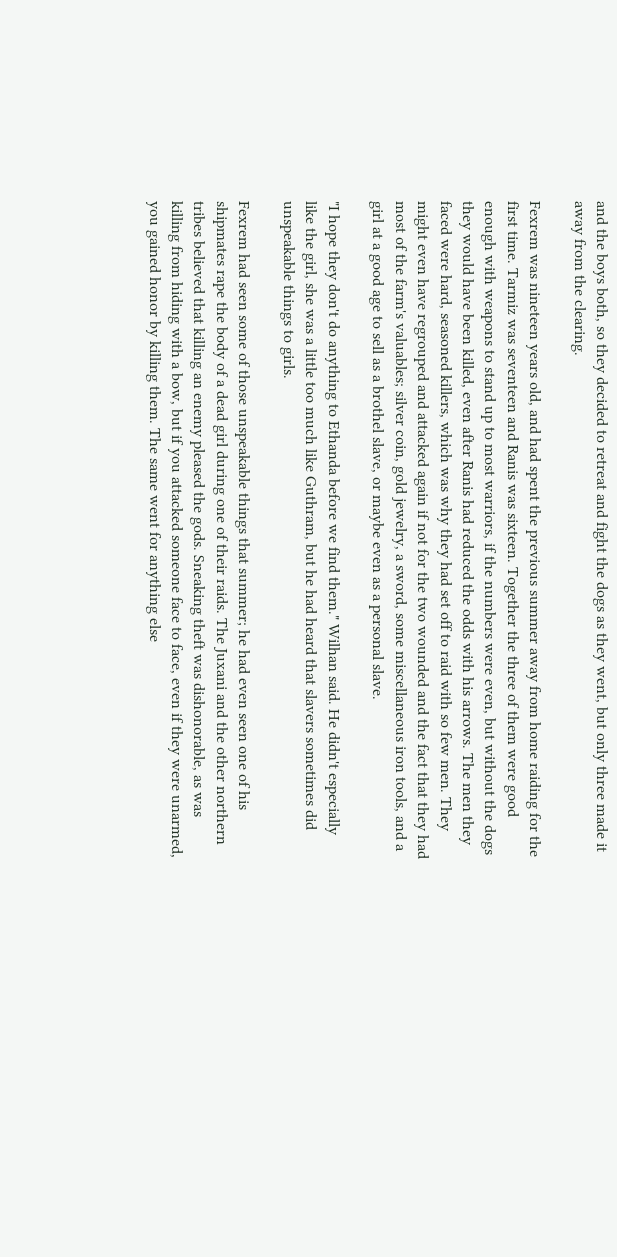and the boys both, so they decided to retreat and fight the dogs as they went, but only three made it away from the clearing.

Fexrem was nineteen years old, and had spent the previous summer away from home raiding for the first time. Tarmiz was seventeen and Ranis was sixteen. Together the three of them were good enough with weapons to stand up to most warriors, if the numbers were even, but without the dogs they would have been killed, even after Ranis had reduced the odds with his arrows. The men they faced were hard, seasoned killers, which was why they had set off to raid with so few men. They might even have regrouped and attacked again if not for the two wounded and the fact that they had most of the farm's valuables; silver coin, gold jewelry, a sword, some miscellaneous iron tools, and a girl at a good age to sell as a brothel slave, or maybe even as a personal slave.

"I hope they don't do anything to Ethanda before we find them." Wilhan said. He didn't especially like the girl, she was a little too much like Guthram, but he had heard that slavers sometimes did unspeakable things to girls.

Fexrem had seen some of those unspeakable things that summer; he had even seen one of his shipmates rape the body of a dead girl during one of their raids. The Juxani and the other northern tribes believed that killing an enemy pleased the gods. Sneaking theft was dishonorable, as was killing from hiding with a bow, but if you attacked someone face to face, even if they were unarmed, you gained honor by killing them. The same went for anything else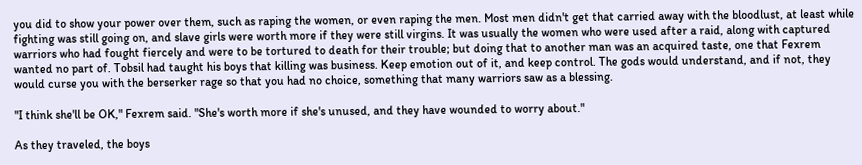you did to show your power over them, such as raping the women, or even raping the men. Most men didn't get that carried away with the bloodlust, at least while fighting was still going on, and slave girls were worth more if they were still virgins. It was usually the women who were used after a raid, along with captured warriors who had fought fiercely and were to be tortured to death for their trouble; but doing that to another man was an acquired taste, one that Fexrem wanted no part of. Tobsil had taught his boys that killing was business. Keep emotion out of it, and keep control. The gods would understand, and if not, they would curse you with the berserker rage so that you had no choice, something that many warriors saw as a blessing.

"I think she'll be OK," Fexrem said. "She's worth more if she's unused, and they have wounded to worry about."

As they traveled, the boys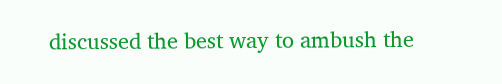discussed the best way to ambush the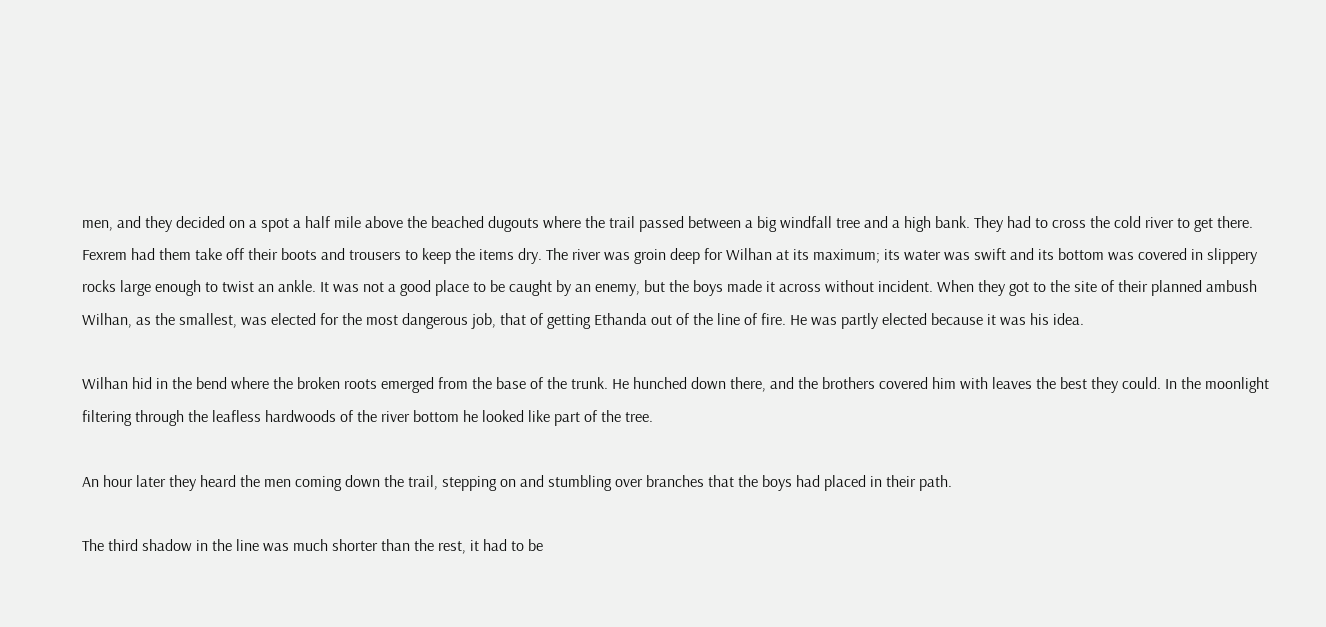men, and they decided on a spot a half mile above the beached dugouts where the trail passed between a big windfall tree and a high bank. They had to cross the cold river to get there. Fexrem had them take off their boots and trousers to keep the items dry. The river was groin deep for Wilhan at its maximum; its water was swift and its bottom was covered in slippery rocks large enough to twist an ankle. It was not a good place to be caught by an enemy, but the boys made it across without incident. When they got to the site of their planned ambush Wilhan, as the smallest, was elected for the most dangerous job, that of getting Ethanda out of the line of fire. He was partly elected because it was his idea.

Wilhan hid in the bend where the broken roots emerged from the base of the trunk. He hunched down there, and the brothers covered him with leaves the best they could. In the moonlight filtering through the leafless hardwoods of the river bottom he looked like part of the tree.

An hour later they heard the men coming down the trail, stepping on and stumbling over branches that the boys had placed in their path.

The third shadow in the line was much shorter than the rest, it had to be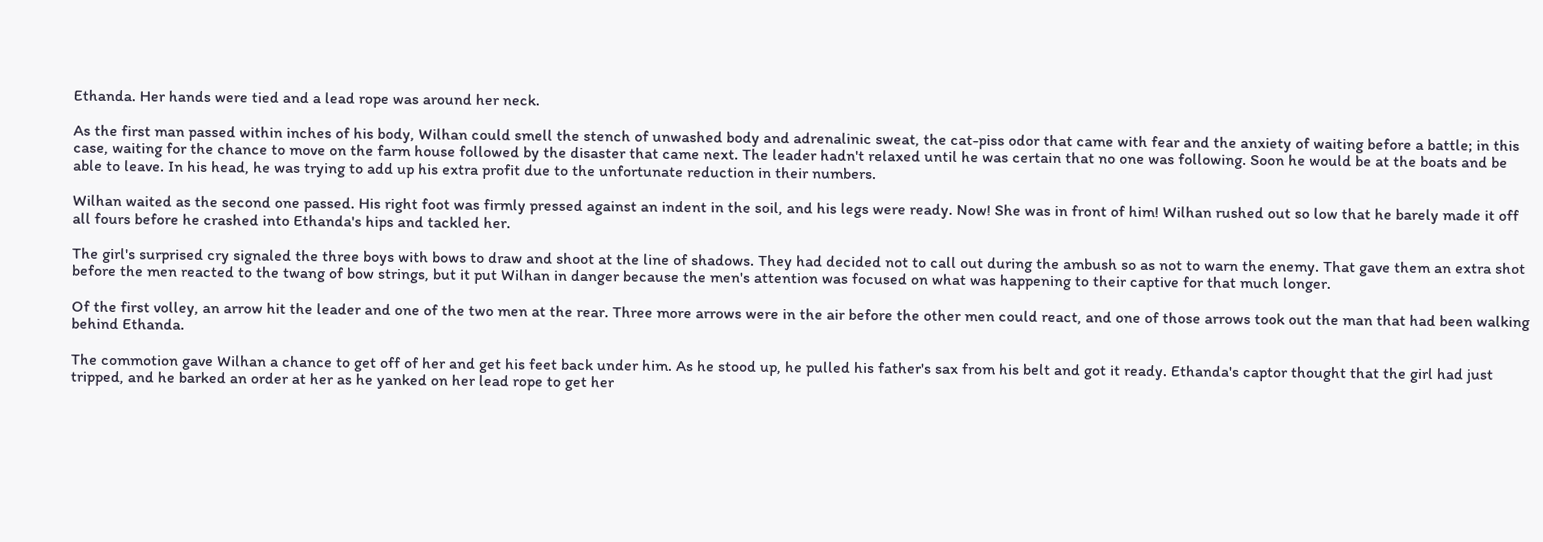Ethanda. Her hands were tied and a lead rope was around her neck.

As the first man passed within inches of his body, Wilhan could smell the stench of unwashed body and adrenalinic sweat, the cat-piss odor that came with fear and the anxiety of waiting before a battle; in this case, waiting for the chance to move on the farm house followed by the disaster that came next. The leader hadn't relaxed until he was certain that no one was following. Soon he would be at the boats and be able to leave. In his head, he was trying to add up his extra profit due to the unfortunate reduction in their numbers.

Wilhan waited as the second one passed. His right foot was firmly pressed against an indent in the soil, and his legs were ready. Now! She was in front of him! Wilhan rushed out so low that he barely made it off all fours before he crashed into Ethanda's hips and tackled her.

The girl's surprised cry signaled the three boys with bows to draw and shoot at the line of shadows. They had decided not to call out during the ambush so as not to warn the enemy. That gave them an extra shot before the men reacted to the twang of bow strings, but it put Wilhan in danger because the men's attention was focused on what was happening to their captive for that much longer.

Of the first volley, an arrow hit the leader and one of the two men at the rear. Three more arrows were in the air before the other men could react, and one of those arrows took out the man that had been walking behind Ethanda.

The commotion gave Wilhan a chance to get off of her and get his feet back under him. As he stood up, he pulled his father's sax from his belt and got it ready. Ethanda's captor thought that the girl had just tripped, and he barked an order at her as he yanked on her lead rope to get her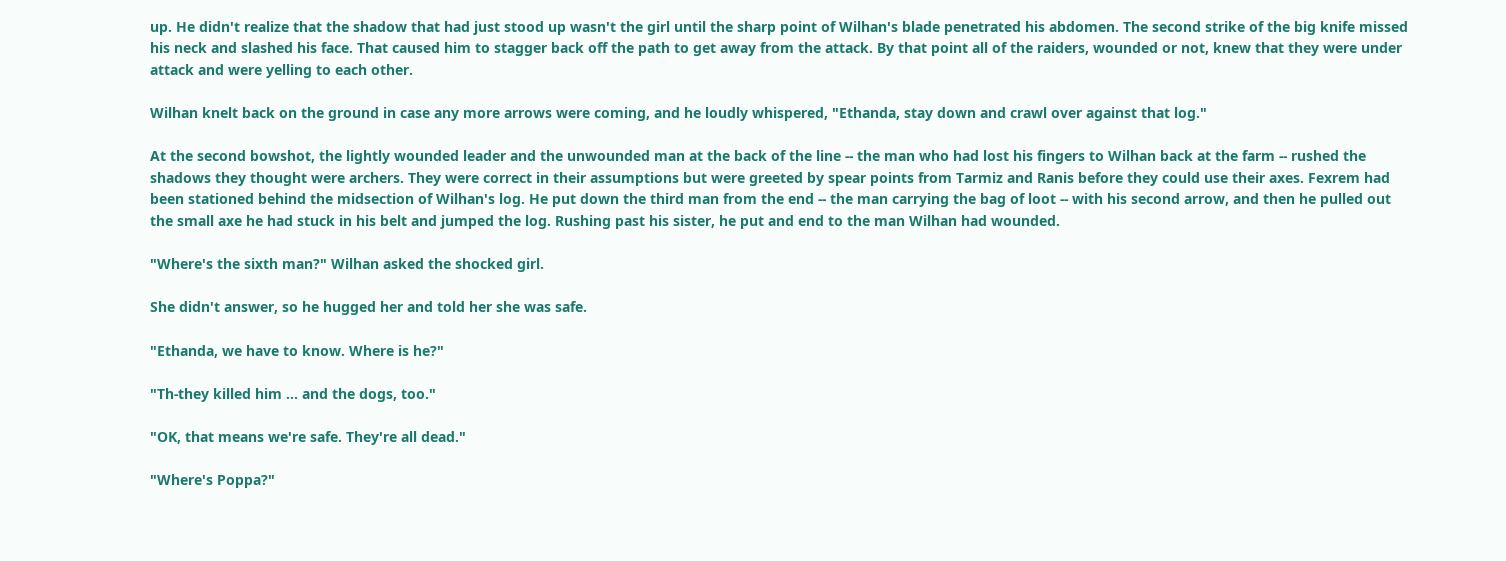up. He didn't realize that the shadow that had just stood up wasn't the girl until the sharp point of Wilhan's blade penetrated his abdomen. The second strike of the big knife missed his neck and slashed his face. That caused him to stagger back off the path to get away from the attack. By that point all of the raiders, wounded or not, knew that they were under attack and were yelling to each other.

Wilhan knelt back on the ground in case any more arrows were coming, and he loudly whispered, "Ethanda, stay down and crawl over against that log."

At the second bowshot, the lightly wounded leader and the unwounded man at the back of the line -- the man who had lost his fingers to Wilhan back at the farm -- rushed the shadows they thought were archers. They were correct in their assumptions but were greeted by spear points from Tarmiz and Ranis before they could use their axes. Fexrem had been stationed behind the midsection of Wilhan's log. He put down the third man from the end -- the man carrying the bag of loot -- with his second arrow, and then he pulled out the small axe he had stuck in his belt and jumped the log. Rushing past his sister, he put and end to the man Wilhan had wounded.

"Where's the sixth man?" Wilhan asked the shocked girl.

She didn't answer, so he hugged her and told her she was safe.

"Ethanda, we have to know. Where is he?"

"Th-they killed him ... and the dogs, too."

"OK, that means we're safe. They're all dead."

"Where's Poppa?"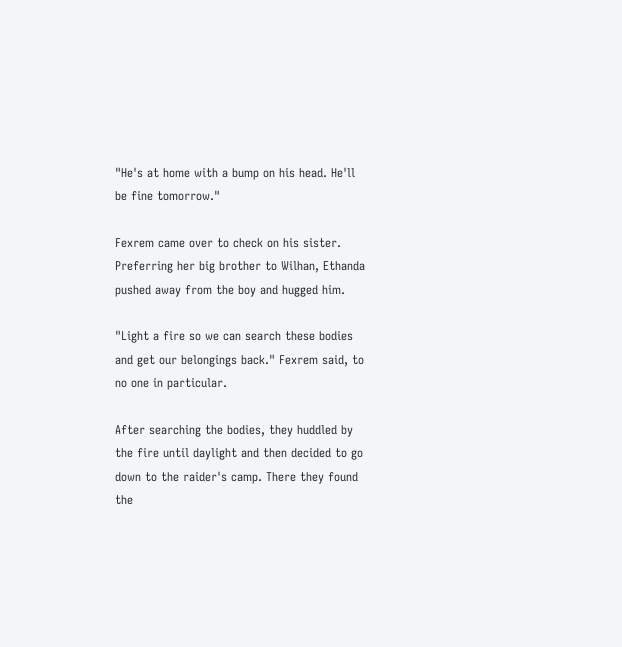"He's at home with a bump on his head. He'll be fine tomorrow."

Fexrem came over to check on his sister. Preferring her big brother to Wilhan, Ethanda pushed away from the boy and hugged him.

"Light a fire so we can search these bodies and get our belongings back." Fexrem said, to no one in particular.

After searching the bodies, they huddled by the fire until daylight and then decided to go down to the raider's camp. There they found the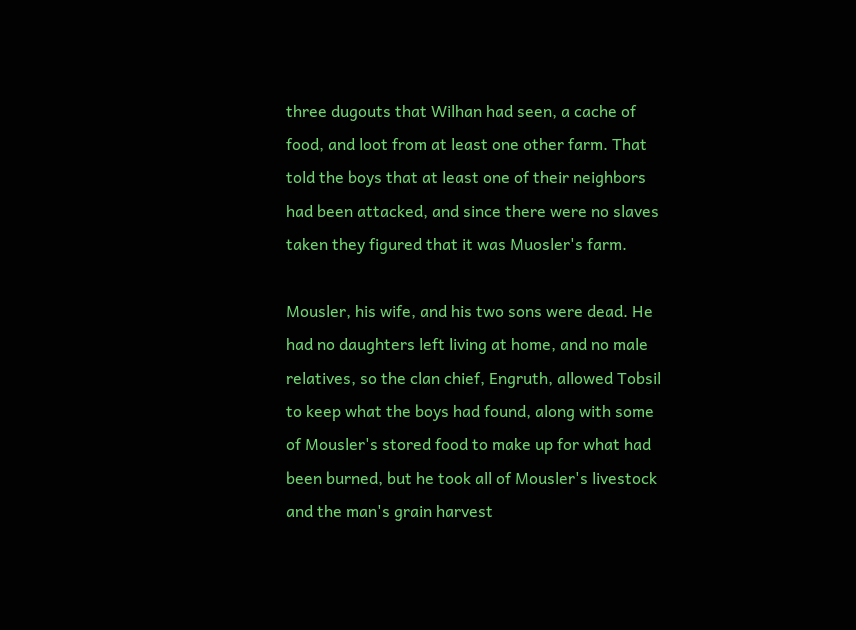three dugouts that Wilhan had seen, a cache of food, and loot from at least one other farm. That told the boys that at least one of their neighbors had been attacked, and since there were no slaves taken they figured that it was Muosler's farm.

Mousler, his wife, and his two sons were dead. He had no daughters left living at home, and no male relatives, so the clan chief, Engruth, allowed Tobsil to keep what the boys had found, along with some of Mousler's stored food to make up for what had been burned, but he took all of Mousler's livestock and the man's grain harvest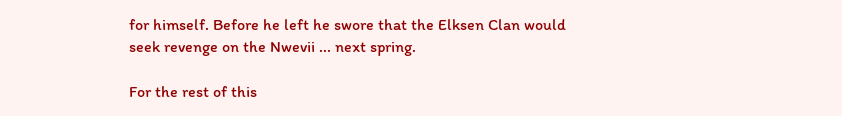for himself. Before he left he swore that the Elksen Clan would seek revenge on the Nwevii ... next spring.

For the rest of this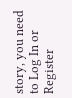story, you need to Log In or Register